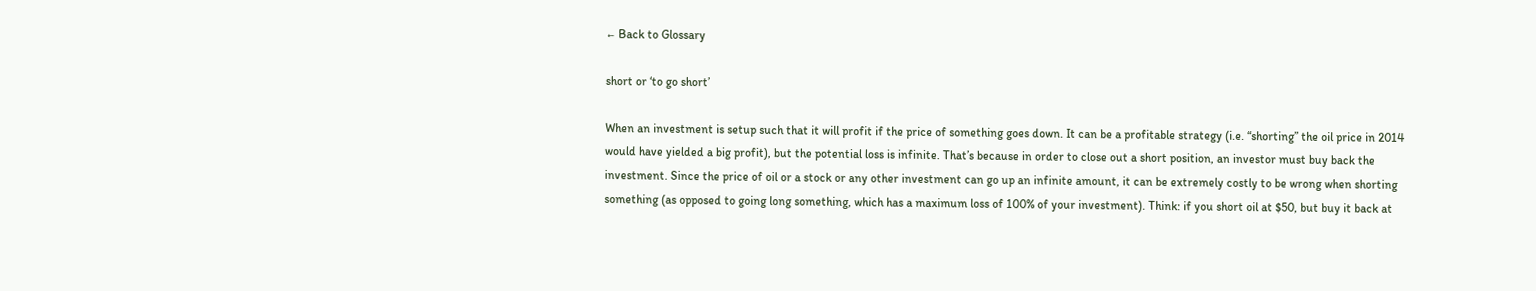← Back to Glossary

short or ‘to go short’

When an investment is setup such that it will profit if the price of something goes down. It can be a profitable strategy (i.e. “shorting” the oil price in 2014 would have yielded a big profit), but the potential loss is infinite. That’s because in order to close out a short position, an investor must buy back the investment. Since the price of oil or a stock or any other investment can go up an infinite amount, it can be extremely costly to be wrong when shorting something (as opposed to going long something, which has a maximum loss of 100% of your investment). Think: if you short oil at $50, but buy it back at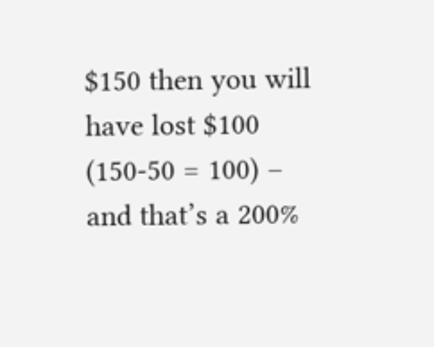$150 then you will have lost $100 (150-50 = 100) – and that’s a 200%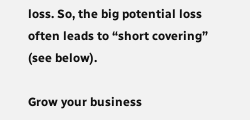loss. So, the big potential loss often leads to “short covering” (see below).

Grow your business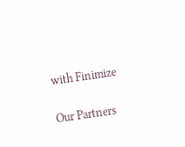with Finimize

Our Partners